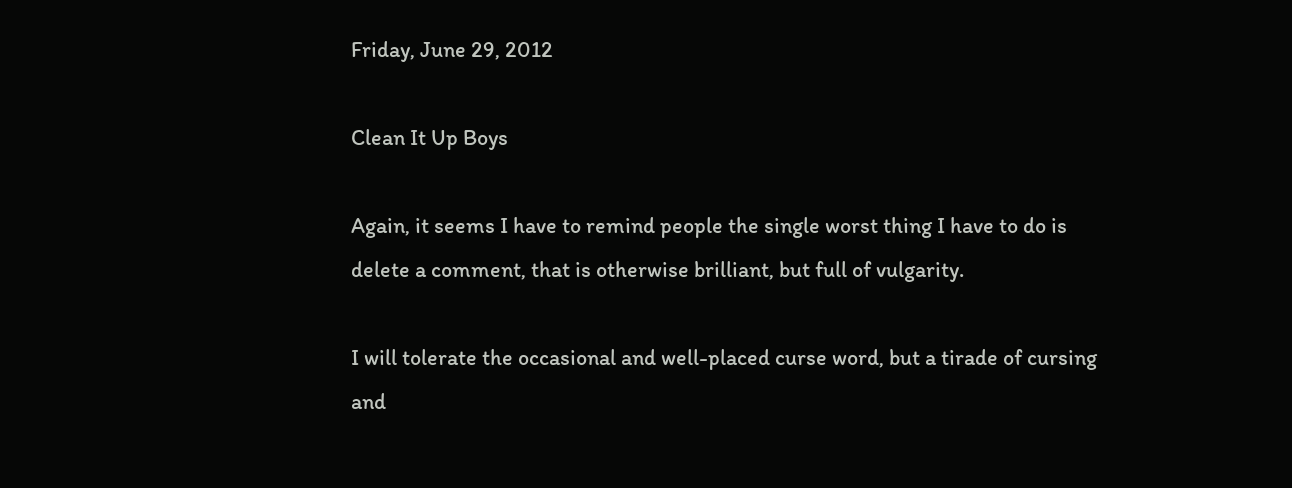Friday, June 29, 2012

Clean It Up Boys

Again, it seems I have to remind people the single worst thing I have to do is delete a comment, that is otherwise brilliant, but full of vulgarity.

I will tolerate the occasional and well-placed curse word, but a tirade of cursing and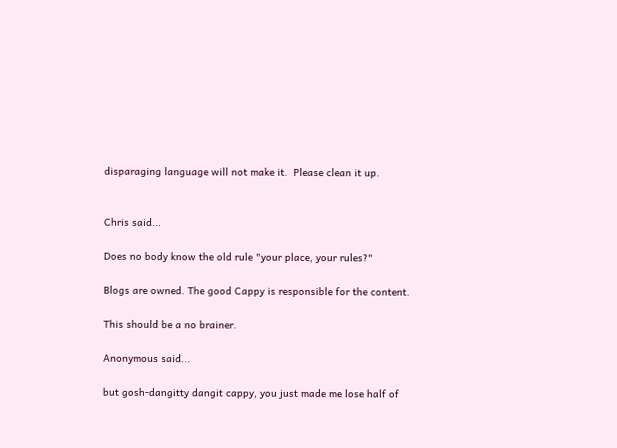disparaging language will not make it.  Please clean it up.


Chris said...

Does no body know the old rule "your place, your rules?"

Blogs are owned. The good Cappy is responsible for the content.

This should be a no brainer.

Anonymous said...

but gosh-dangitty dangit cappy, you just made me lose half of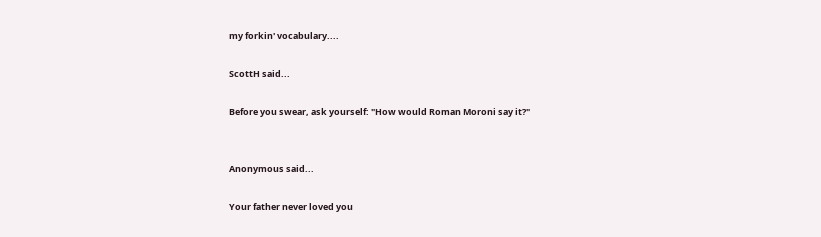my forkin' vocabulary....

ScottH said...

Before you swear, ask yourself: "How would Roman Moroni say it?"


Anonymous said...

Your father never loved you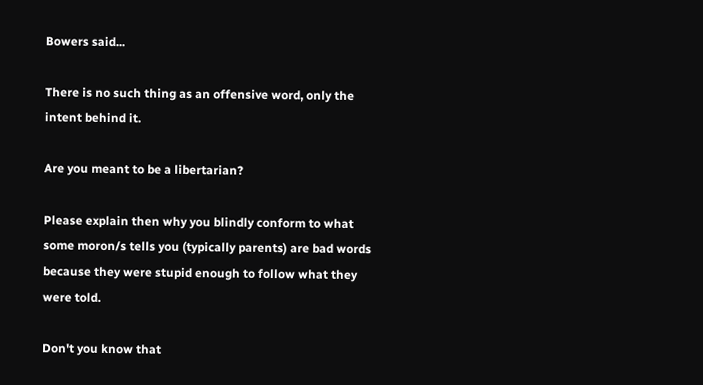Bowers said...

There is no such thing as an offensive word, only the intent behind it.

Are you meant to be a libertarian?

Please explain then why you blindly conform to what some moron/s tells you (typically parents) are bad words because they were stupid enough to follow what they were told.

Don't you know that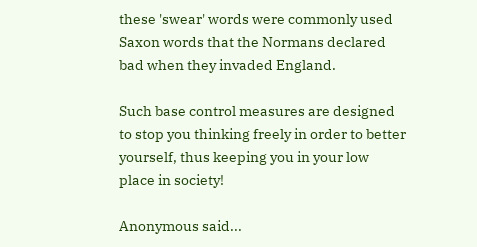these 'swear' words were commonly used Saxon words that the Normans declared bad when they invaded England.

Such base control measures are designed to stop you thinking freely in order to better yourself, thus keeping you in your low place in society!

Anonymous said...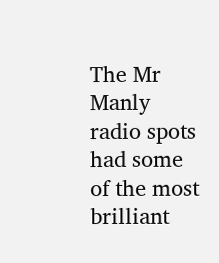The Mr Manly radio spots had some of the most brilliant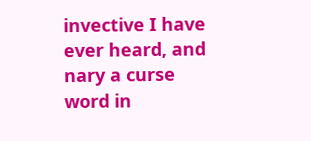invective I have ever heard, and nary a curse word in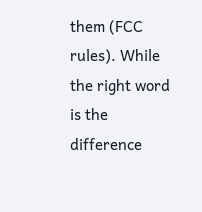them (FCC rules). While the right word is the difference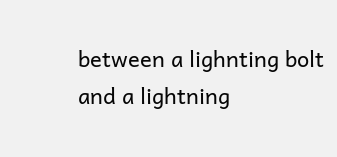between a lighnting bolt and a lightning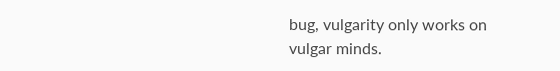bug, vulgarity only works on vulgar minds.